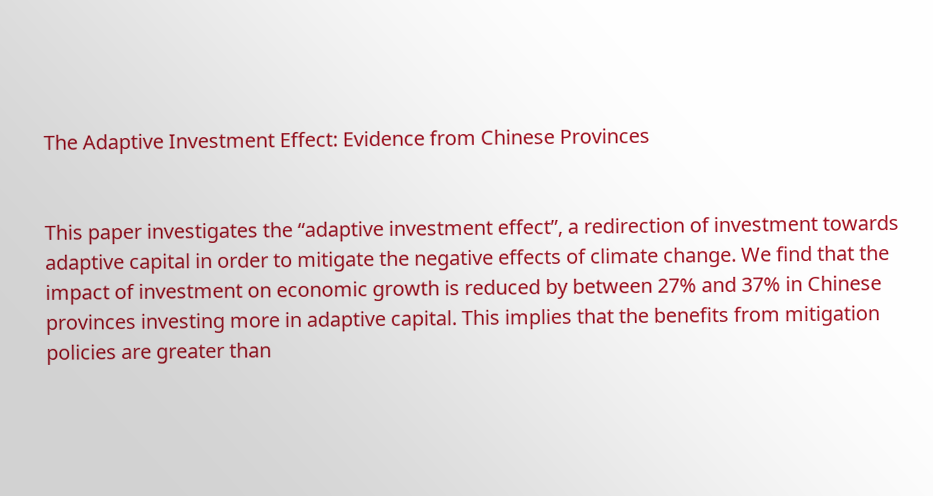The Adaptive Investment Effect: Evidence from Chinese Provinces


This paper investigates the “adaptive investment effect”, a redirection of investment towards adaptive capital in order to mitigate the negative effects of climate change. We find that the impact of investment on economic growth is reduced by between 27% and 37% in Chinese provinces investing more in adaptive capital. This implies that the benefits from mitigation policies are greater than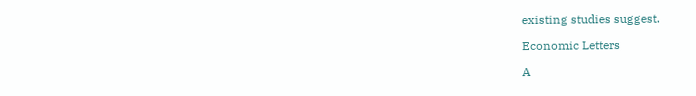existing studies suggest.

Economic Letters

A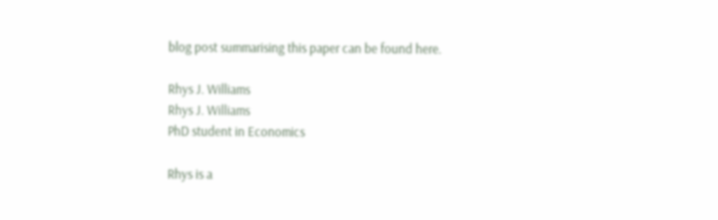blog post summarising this paper can be found here.

Rhys J. Williams
Rhys J. Williams
PhD student in Economics

Rhys is a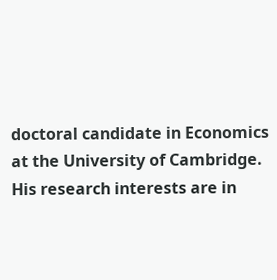doctoral candidate in Economics at the University of Cambridge. His research interests are in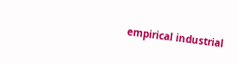empirical industrial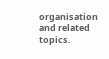organisation and related topics.